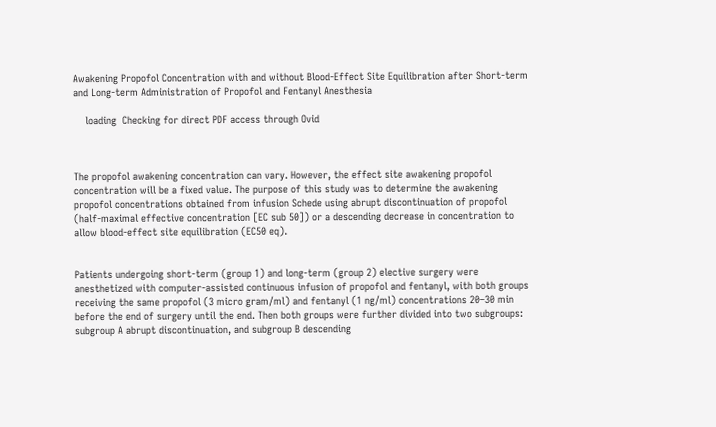Awakening Propofol Concentration with and without Blood-Effect Site Equilibration after Short-term and Long-term Administration of Propofol and Fentanyl Anesthesia

    loading  Checking for direct PDF access through Ovid



The propofol awakening concentration can vary. However, the effect site awakening propofol concentration will be a fixed value. The purpose of this study was to determine the awakening propofol concentrations obtained from infusion Schede using abrupt discontinuation of propofol (half-maximal effective concentration [EC sub 50]) or a descending decrease in concentration to allow blood-effect site equilibration (EC50 eq).


Patients undergoing short-term (group 1) and long-term (group 2) elective surgery were anesthetized with computer-assisted continuous infusion of propofol and fentanyl, with both groups receiving the same propofol (3 micro gram/ml) and fentanyl (1 ng/ml) concentrations 20–30 min before the end of surgery until the end. Then both groups were further divided into two subgroups: subgroup A abrupt discontinuation, and subgroup B descending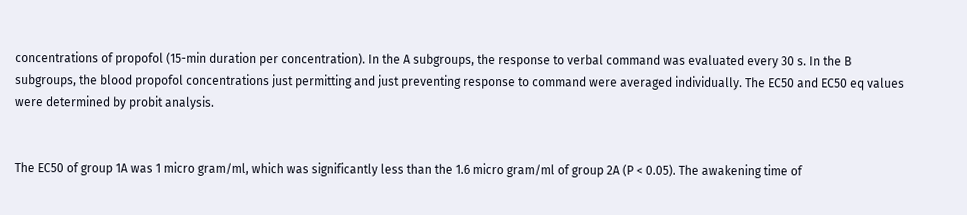concentrations of propofol (15-min duration per concentration). In the A subgroups, the response to verbal command was evaluated every 30 s. In the B subgroups, the blood propofol concentrations just permitting and just preventing response to command were averaged individually. The EC50 and EC50 eq values were determined by probit analysis.


The EC50 of group 1A was 1 micro gram/ml, which was significantly less than the 1.6 micro gram/ml of group 2A (P < 0.05). The awakening time of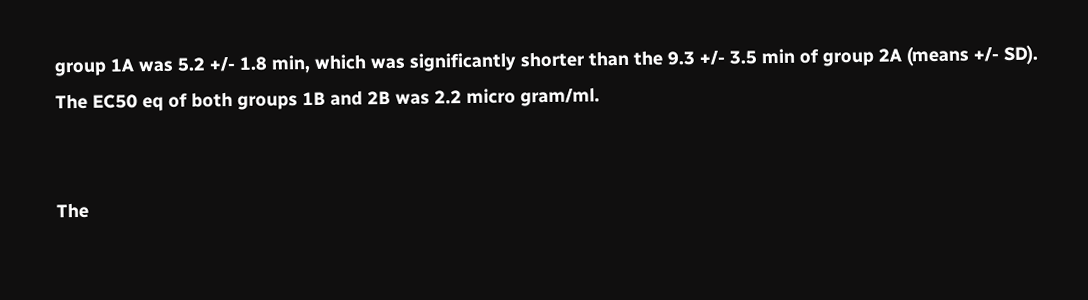group 1A was 5.2 +/- 1.8 min, which was significantly shorter than the 9.3 +/- 3.5 min of group 2A (means +/- SD). The EC50 eq of both groups 1B and 2B was 2.2 micro gram/ml.


The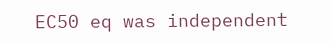EC50 eq was independent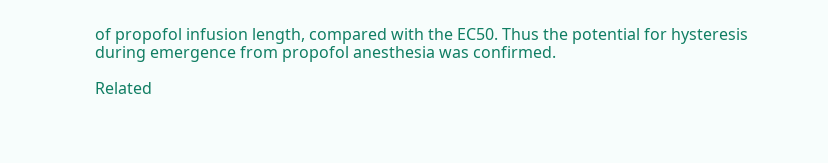of propofol infusion length, compared with the EC50. Thus the potential for hysteresis during emergence from propofol anesthesia was confirmed.

Related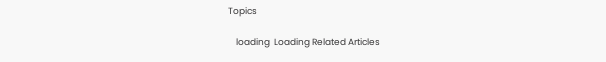Topics

    loading  Loading Related Articles